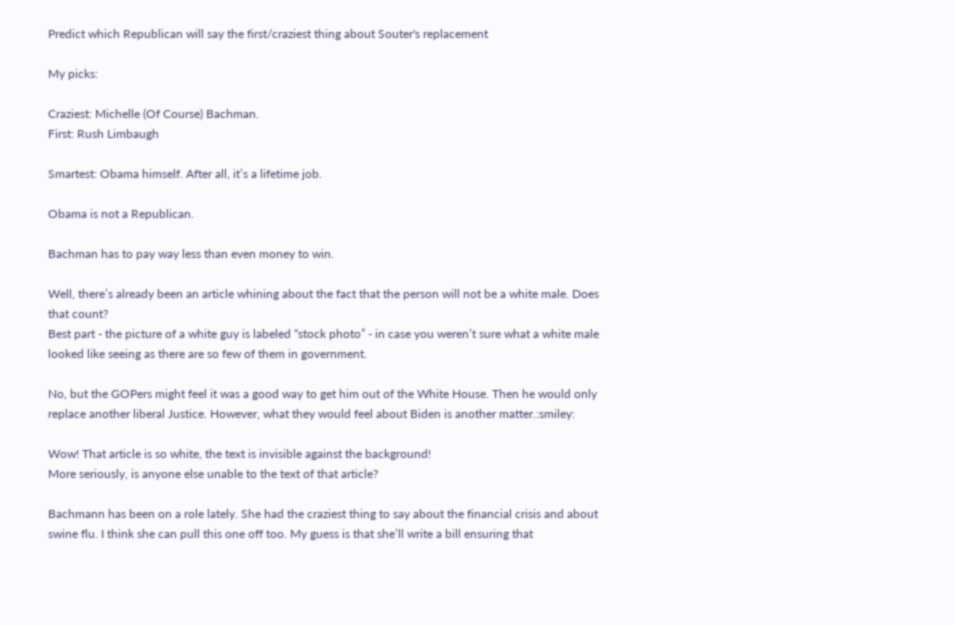Predict which Republican will say the first/craziest thing about Souter's replacement

My picks:

Craziest: Michelle (Of Course) Bachman.
First: Rush Limbaugh

Smartest: Obama himself. After all, it’s a lifetime job.

Obama is not a Republican.

Bachman has to pay way less than even money to win.

Well, there’s already been an article whining about the fact that the person will not be a white male. Does that count?
Best part - the picture of a white guy is labeled “stock photo” - in case you weren’t sure what a white male looked like seeing as there are so few of them in government.

No, but the GOPers might feel it was a good way to get him out of the White House. Then he would only replace another liberal Justice. However, what they would feel about Biden is another matter.:smiley:

Wow! That article is so white, the text is invisible against the background!
More seriously, is anyone else unable to the text of that article?

Bachmann has been on a role lately. She had the craziest thing to say about the financial crisis and about swine flu. I think she can pull this one off too. My guess is that she’ll write a bill ensuring that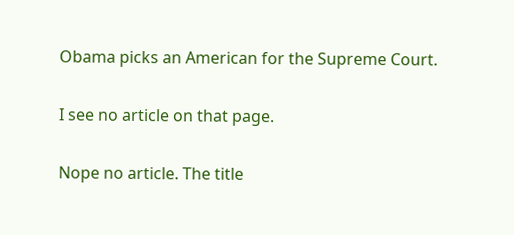Obama picks an American for the Supreme Court.

I see no article on that page.

Nope no article. The title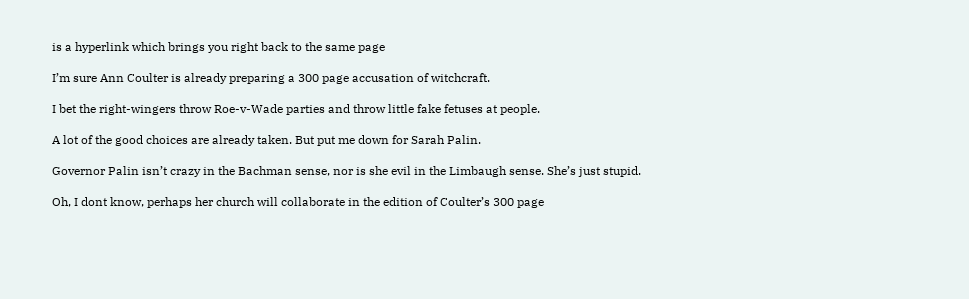is a hyperlink which brings you right back to the same page

I’m sure Ann Coulter is already preparing a 300 page accusation of witchcraft.

I bet the right-wingers throw Roe-v-Wade parties and throw little fake fetuses at people.

A lot of the good choices are already taken. But put me down for Sarah Palin.

Governor Palin isn’t crazy in the Bachman sense, nor is she evil in the Limbaugh sense. She’s just stupid.

Oh, I dont know, perhaps her church will collaborate in the edition of Coulter’s 300 page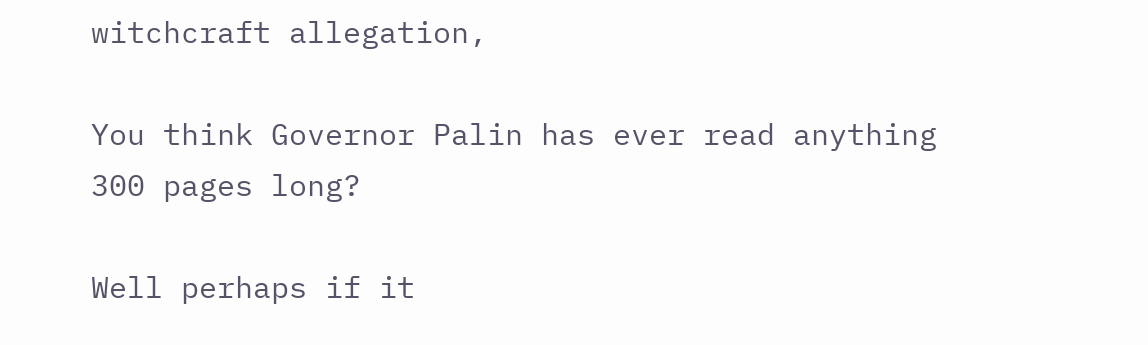witchcraft allegation,

You think Governor Palin has ever read anything 300 pages long?

Well perhaps if it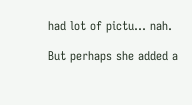had lot of pictu… nah.

But perhaps she added a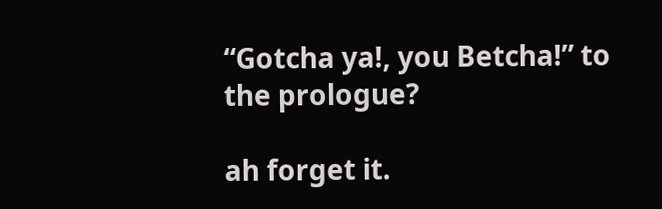“Gotcha ya!, you Betcha!” to the prologue?

ah forget it.